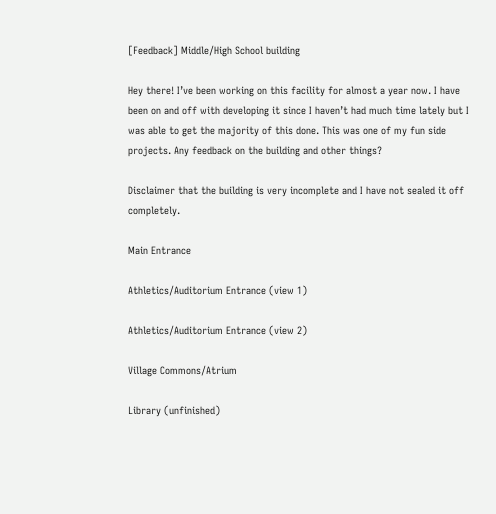[Feedback] Middle/High School building

Hey there! I’ve been working on this facility for almost a year now. I have been on and off with developing it since I haven’t had much time lately but I was able to get the majority of this done. This was one of my fun side projects. Any feedback on the building and other things?

Disclaimer that the building is very incomplete and I have not sealed it off completely.

Main Entrance

Athletics/Auditorium Entrance (view 1)

Athletics/Auditorium Entrance (view 2)

Village Commons/Atrium

Library (unfinished)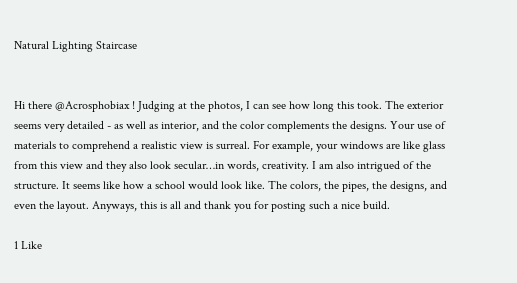Natural Lighting Staircase


Hi there @Acrosphobiax ! Judging at the photos, I can see how long this took. The exterior seems very detailed - as well as interior, and the color complements the designs. Your use of materials to comprehend a realistic view is surreal. For example, your windows are like glass from this view and they also look secular…in words, creativity. I am also intrigued of the structure. It seems like how a school would look like. The colors, the pipes, the designs, and even the layout. Anyways, this is all and thank you for posting such a nice build.

1 Like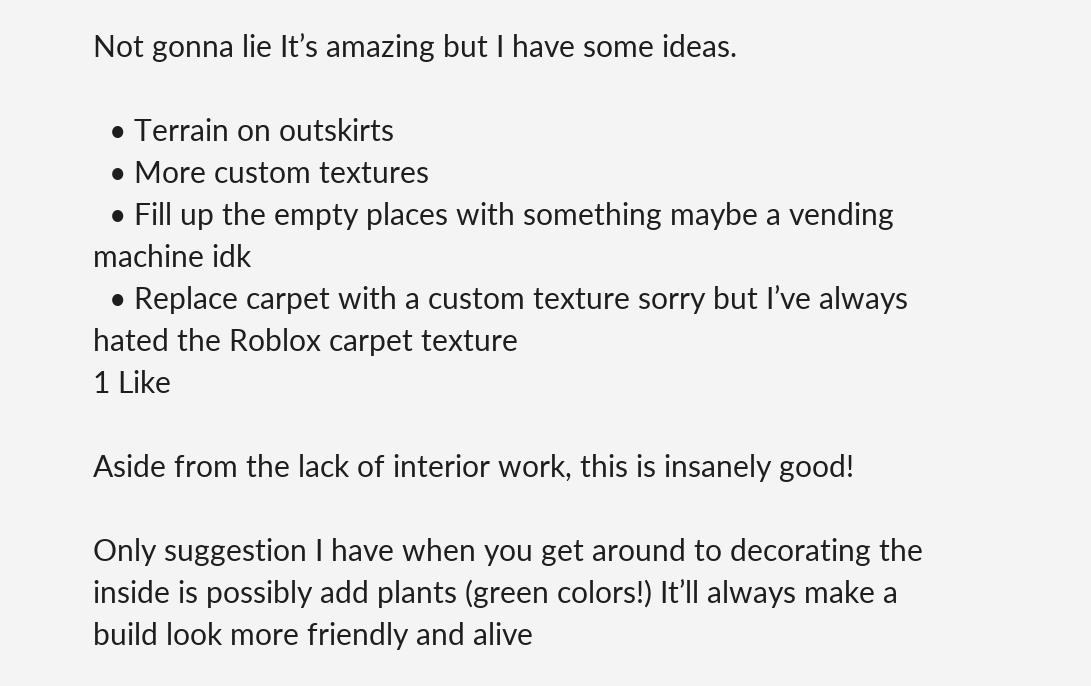Not gonna lie It’s amazing but I have some ideas.

  • Terrain on outskirts
  • More custom textures
  • Fill up the empty places with something maybe a vending machine idk
  • Replace carpet with a custom texture sorry but I’ve always hated the Roblox carpet texture
1 Like

Aside from the lack of interior work, this is insanely good!

Only suggestion I have when you get around to decorating the inside is possibly add plants (green colors!) It’ll always make a build look more friendly and alive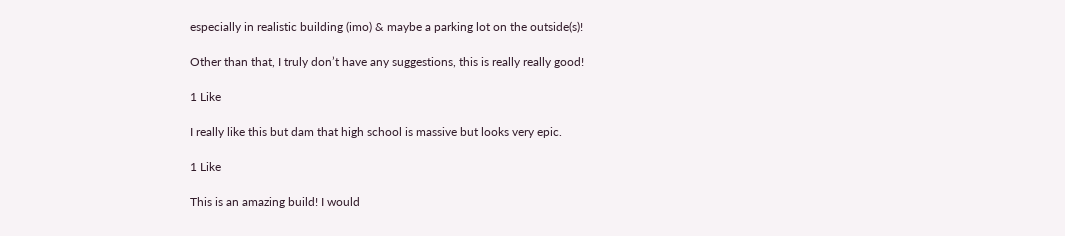especially in realistic building (imo) & maybe a parking lot on the outside(s)!

Other than that, I truly don’t have any suggestions, this is really really good!

1 Like

I really like this but dam that high school is massive but looks very epic.

1 Like

This is an amazing build! I would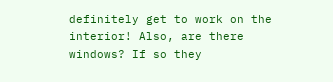definitely get to work on the interior! Also, are there windows? If so they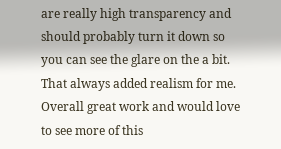are really high transparency and should probably turn it down so you can see the glare on the a bit. That always added realism for me. Overall great work and would love to see more of this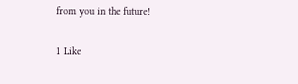from you in the future!

1 Like